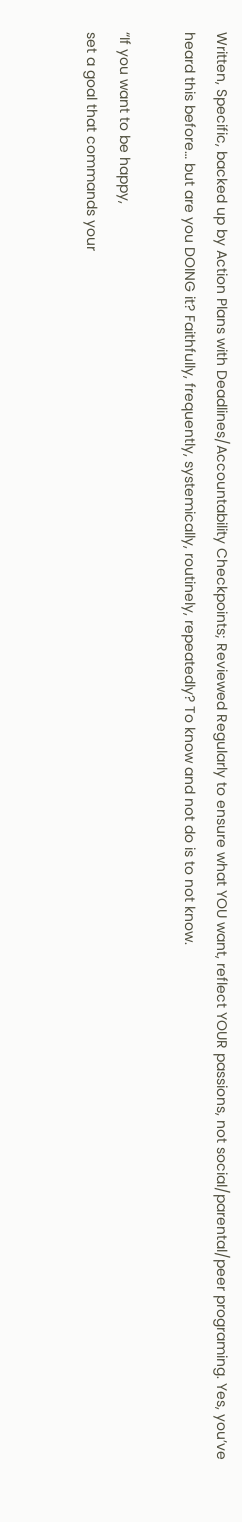Written, Specific, backed up by Action Plans with Deadlines/Accountability Checkpoints; Reviewed Regularly to ensure what YOU want, reflect YOUR passions, not social/parental/peer programing. Yes, you’ve heard this before… but are you DOING it? Faithfully, frequently, systemically, routinely, repeatedly? To know and not do is to not know.

“If you want to be happy,
set a goal that commands your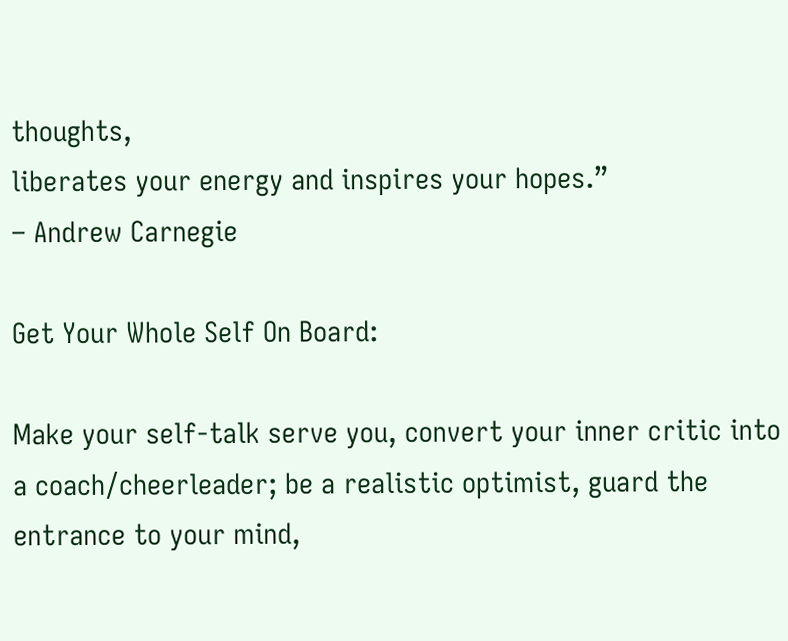thoughts,
liberates your energy and inspires your hopes.”
– Andrew Carnegie

Get Your Whole Self On Board:

Make your self-talk serve you, convert your inner critic into a coach/cheerleader; be a realistic optimist, guard the entrance to your mind,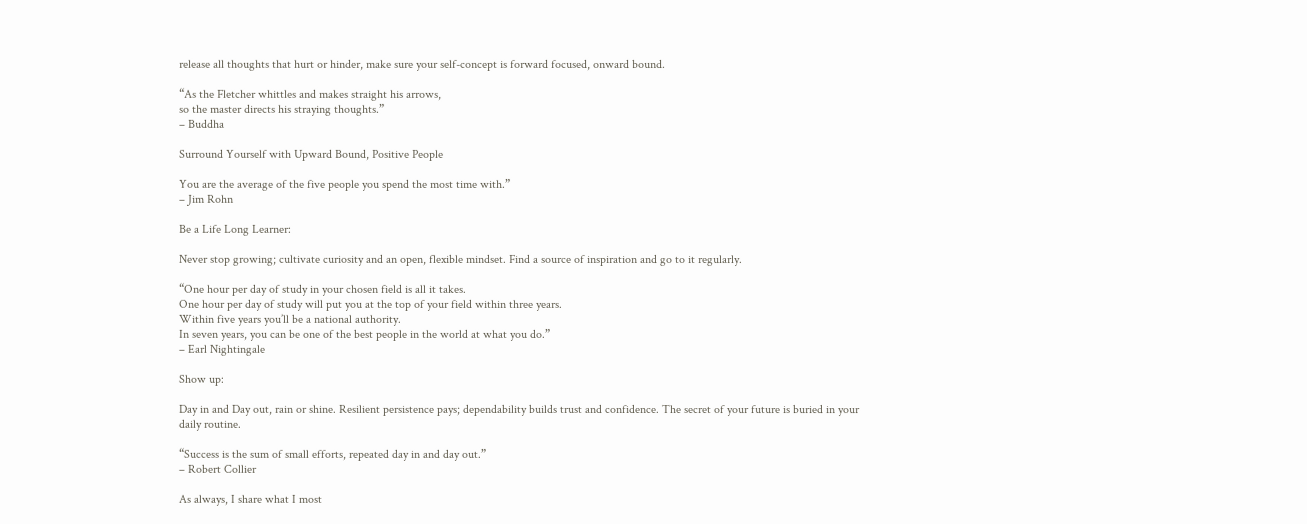release all thoughts that hurt or hinder, make sure your self-concept is forward focused, onward bound.

“As the Fletcher whittles and makes straight his arrows,
so the master directs his straying thoughts.”
– Buddha

Surround Yourself with Upward Bound, Positive People

You are the average of the five people you spend the most time with.”
– Jim Rohn

Be a Life Long Learner:

Never stop growing; cultivate curiosity and an open, flexible mindset. Find a source of inspiration and go to it regularly.

“One hour per day of study in your chosen field is all it takes.
One hour per day of study will put you at the top of your field within three years.
Within five years you’ll be a national authority.
In seven years, you can be one of the best people in the world at what you do.”
– Earl Nightingale

Show up:

Day in and Day out, rain or shine. Resilient persistence pays; dependability builds trust and confidence. The secret of your future is buried in your daily routine.

“Success is the sum of small efforts, repeated day in and day out.”
– Robert Collier

As always, I share what I most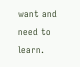want and need to learn.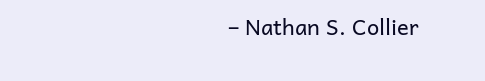– Nathan S. Collier